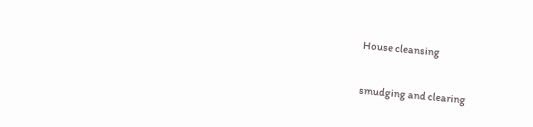House cleansing

smudging and clearing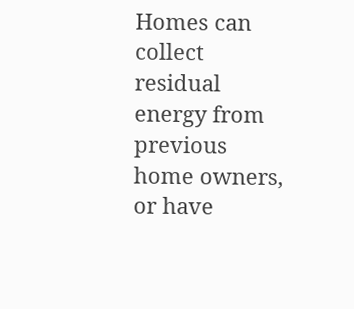Homes can collect residual energy from previous home owners, or have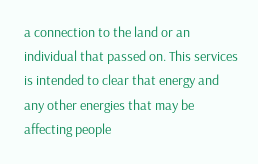a connection to the land or an individual that passed on. This services is intended to clear that energy and any other energies that may be affecting people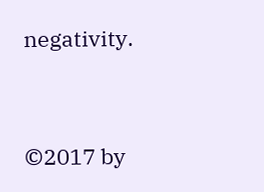negativity.


©2017 by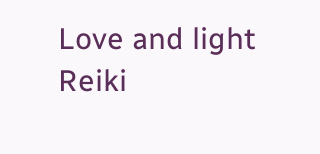Love and light Reiki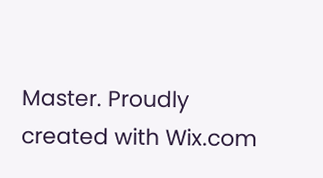Master. Proudly created with Wix.com